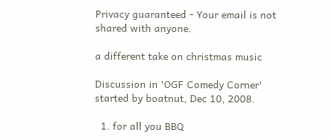Privacy guaranteed - Your email is not shared with anyone.

a different take on christmas music

Discussion in 'OGF Comedy Corner' started by boatnut, Dec 10, 2008.

  1. for all you BBQ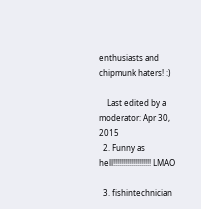enthusiasts and chipmunk haters! :)

    Last edited by a moderator: Apr 30, 2015
  2. Funny as hell!!!!!!!!!!!!!!!!!!! LMAO

  3. fishintechnician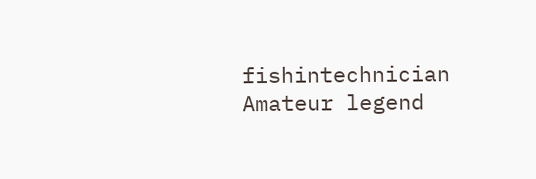fishintechnician Amateur legend